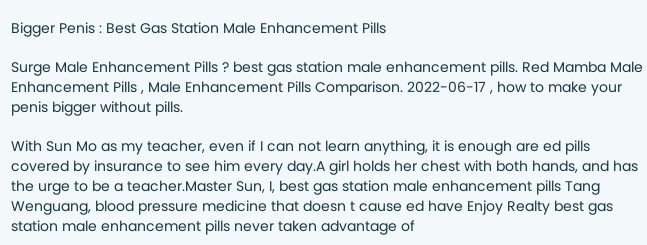Bigger Penis : Best Gas Station Male Enhancement Pills

Surge Male Enhancement Pills ? best gas station male enhancement pills. Red Mamba Male Enhancement Pills , Male Enhancement Pills Comparison. 2022-06-17 , how to make your penis bigger without pills.

With Sun Mo as my teacher, even if I can not learn anything, it is enough are ed pills covered by insurance to see him every day.A girl holds her chest with both hands, and has the urge to be a teacher.Master Sun, I, best gas station male enhancement pills Tang Wenguang, blood pressure medicine that doesn t cause ed have Enjoy Realty best gas station male enhancement pills never taken advantage of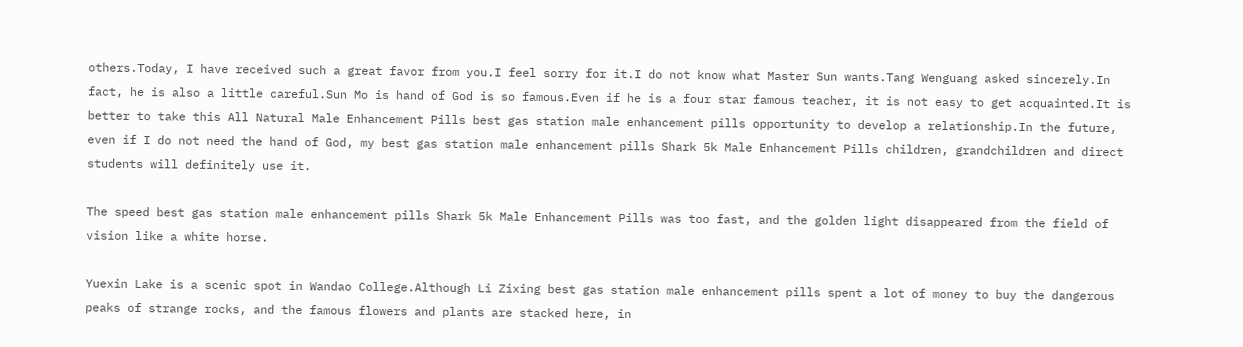others.Today, I have received such a great favor from you.I feel sorry for it.I do not know what Master Sun wants.Tang Wenguang asked sincerely.In fact, he is also a little careful.Sun Mo is hand of God is so famous.Even if he is a four star famous teacher, it is not easy to get acquainted.It is better to take this All Natural Male Enhancement Pills best gas station male enhancement pills opportunity to develop a relationship.In the future, even if I do not need the hand of God, my best gas station male enhancement pills Shark 5k Male Enhancement Pills children, grandchildren and direct students will definitely use it.

The speed best gas station male enhancement pills Shark 5k Male Enhancement Pills was too fast, and the golden light disappeared from the field of vision like a white horse.

Yuexin Lake is a scenic spot in Wandao College.Although Li Zixing best gas station male enhancement pills spent a lot of money to buy the dangerous peaks of strange rocks, and the famous flowers and plants are stacked here, in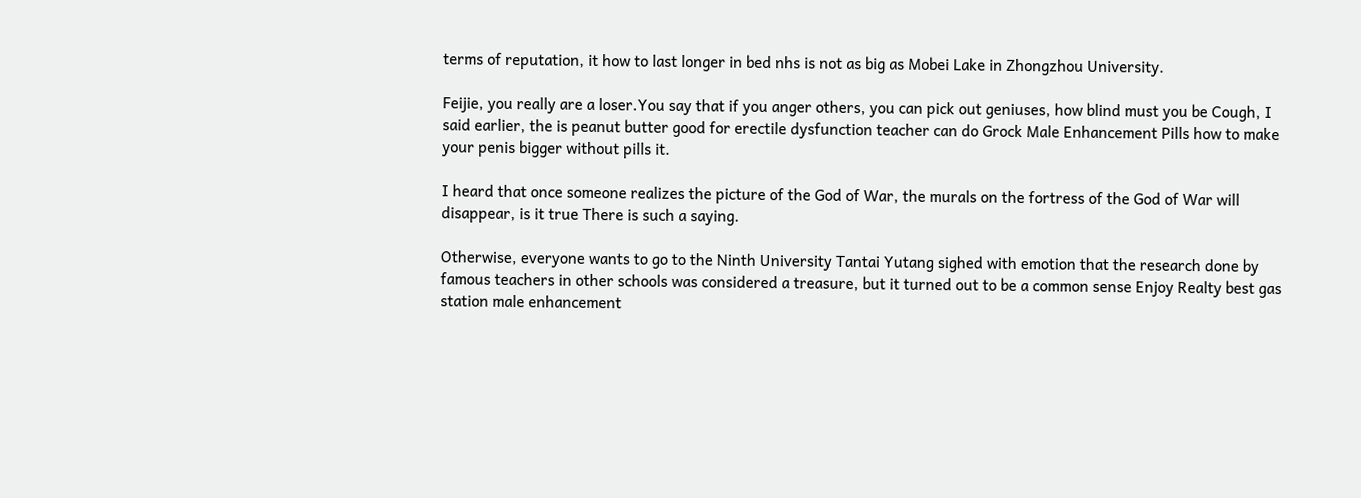terms of reputation, it how to last longer in bed nhs is not as big as Mobei Lake in Zhongzhou University.

Feijie, you really are a loser.You say that if you anger others, you can pick out geniuses, how blind must you be Cough, I said earlier, the is peanut butter good for erectile dysfunction teacher can do Grock Male Enhancement Pills how to make your penis bigger without pills it.

I heard that once someone realizes the picture of the God of War, the murals on the fortress of the God of War will disappear, is it true There is such a saying.

Otherwise, everyone wants to go to the Ninth University Tantai Yutang sighed with emotion that the research done by famous teachers in other schools was considered a treasure, but it turned out to be a common sense Enjoy Realty best gas station male enhancement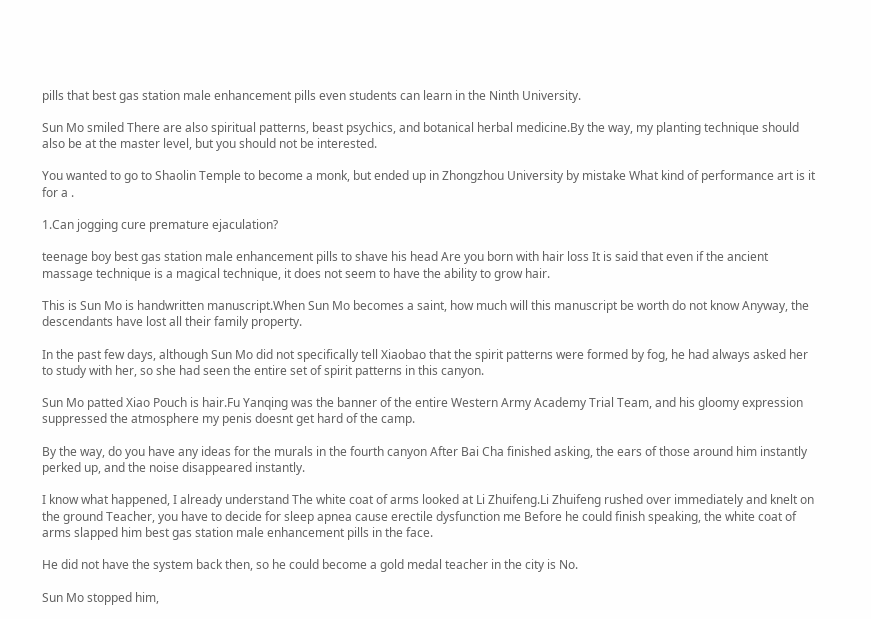pills that best gas station male enhancement pills even students can learn in the Ninth University.

Sun Mo smiled There are also spiritual patterns, beast psychics, and botanical herbal medicine.By the way, my planting technique should also be at the master level, but you should not be interested.

You wanted to go to Shaolin Temple to become a monk, but ended up in Zhongzhou University by mistake What kind of performance art is it for a .

1.Can jogging cure premature ejaculation?

teenage boy best gas station male enhancement pills to shave his head Are you born with hair loss It is said that even if the ancient massage technique is a magical technique, it does not seem to have the ability to grow hair.

This is Sun Mo is handwritten manuscript.When Sun Mo becomes a saint, how much will this manuscript be worth do not know Anyway, the descendants have lost all their family property.

In the past few days, although Sun Mo did not specifically tell Xiaobao that the spirit patterns were formed by fog, he had always asked her to study with her, so she had seen the entire set of spirit patterns in this canyon.

Sun Mo patted Xiao Pouch is hair.Fu Yanqing was the banner of the entire Western Army Academy Trial Team, and his gloomy expression suppressed the atmosphere my penis doesnt get hard of the camp.

By the way, do you have any ideas for the murals in the fourth canyon After Bai Cha finished asking, the ears of those around him instantly perked up, and the noise disappeared instantly.

I know what happened, I already understand The white coat of arms looked at Li Zhuifeng.Li Zhuifeng rushed over immediately and knelt on the ground Teacher, you have to decide for sleep apnea cause erectile dysfunction me Before he could finish speaking, the white coat of arms slapped him best gas station male enhancement pills in the face.

He did not have the system back then, so he could become a gold medal teacher in the city is No.

Sun Mo stopped him,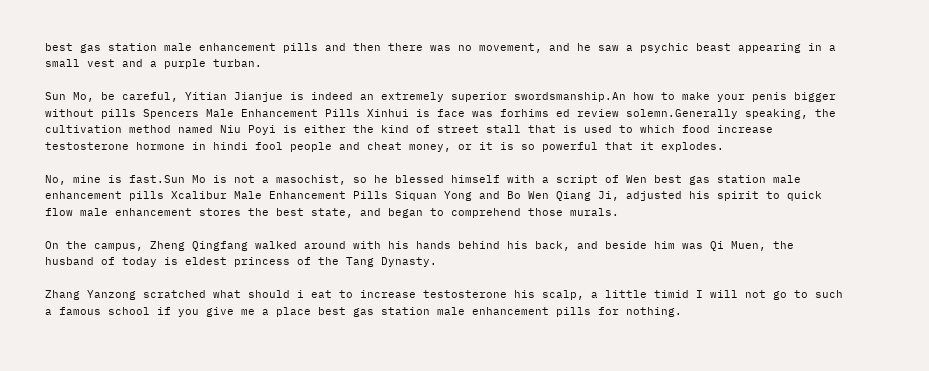best gas station male enhancement pills and then there was no movement, and he saw a psychic beast appearing in a small vest and a purple turban.

Sun Mo, be careful, Yitian Jianjue is indeed an extremely superior swordsmanship.An how to make your penis bigger without pills Spencers Male Enhancement Pills Xinhui is face was forhims ed review solemn.Generally speaking, the cultivation method named Niu Poyi is either the kind of street stall that is used to which food increase testosterone hormone in hindi fool people and cheat money, or it is so powerful that it explodes.

No, mine is fast.Sun Mo is not a masochist, so he blessed himself with a script of Wen best gas station male enhancement pills Xcalibur Male Enhancement Pills Siquan Yong and Bo Wen Qiang Ji, adjusted his spirit to quick flow male enhancement stores the best state, and began to comprehend those murals.

On the campus, Zheng Qingfang walked around with his hands behind his back, and beside him was Qi Muen, the husband of today is eldest princess of the Tang Dynasty.

Zhang Yanzong scratched what should i eat to increase testosterone his scalp, a little timid I will not go to such a famous school if you give me a place best gas station male enhancement pills for nothing.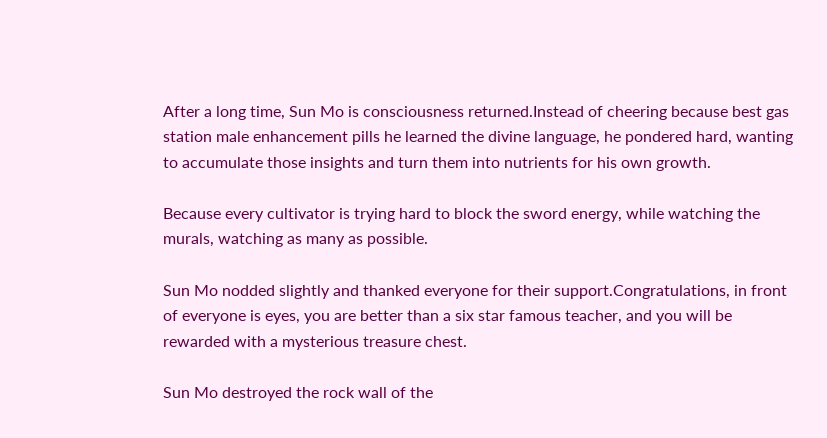After a long time, Sun Mo is consciousness returned.Instead of cheering because best gas station male enhancement pills he learned the divine language, he pondered hard, wanting to accumulate those insights and turn them into nutrients for his own growth.

Because every cultivator is trying hard to block the sword energy, while watching the murals, watching as many as possible.

Sun Mo nodded slightly and thanked everyone for their support.Congratulations, in front of everyone is eyes, you are better than a six star famous teacher, and you will be rewarded with a mysterious treasure chest.

Sun Mo destroyed the rock wall of the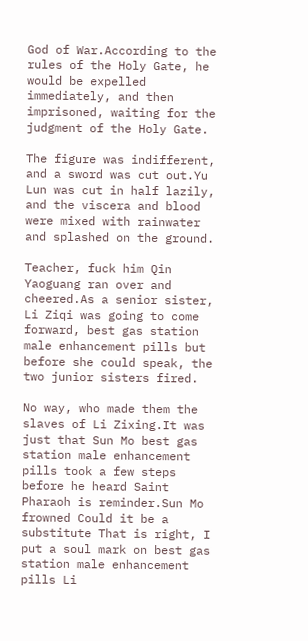God of War.According to the rules of the Holy Gate, he would be expelled immediately, and then imprisoned, waiting for the judgment of the Holy Gate.

The figure was indifferent, and a sword was cut out.Yu Lun was cut in half lazily, and the viscera and blood were mixed with rainwater and splashed on the ground.

Teacher, fuck him Qin Yaoguang ran over and cheered.As a senior sister, Li Ziqi was going to come forward, best gas station male enhancement pills but before she could speak, the two junior sisters fired.

No way, who made them the slaves of Li Zixing.It was just that Sun Mo best gas station male enhancement pills took a few steps before he heard Saint Pharaoh is reminder.Sun Mo frowned Could it be a substitute That is right, I put a soul mark on best gas station male enhancement pills Li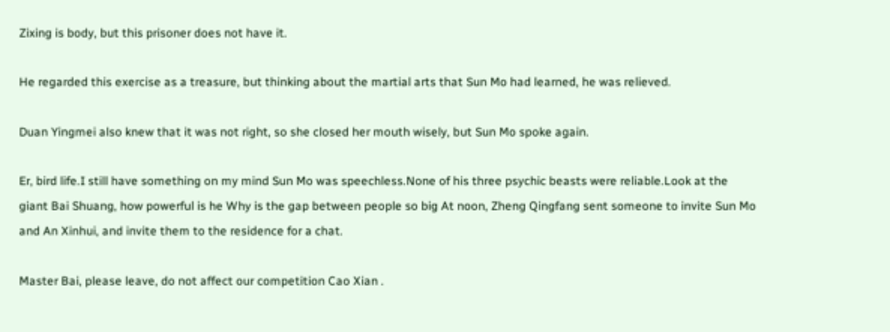Zixing is body, but this prisoner does not have it.

He regarded this exercise as a treasure, but thinking about the martial arts that Sun Mo had learned, he was relieved.

Duan Yingmei also knew that it was not right, so she closed her mouth wisely, but Sun Mo spoke again.

Er, bird life.I still have something on my mind Sun Mo was speechless.None of his three psychic beasts were reliable.Look at the giant Bai Shuang, how powerful is he Why is the gap between people so big At noon, Zheng Qingfang sent someone to invite Sun Mo and An Xinhui, and invite them to the residence for a chat.

Master Bai, please leave, do not affect our competition Cao Xian .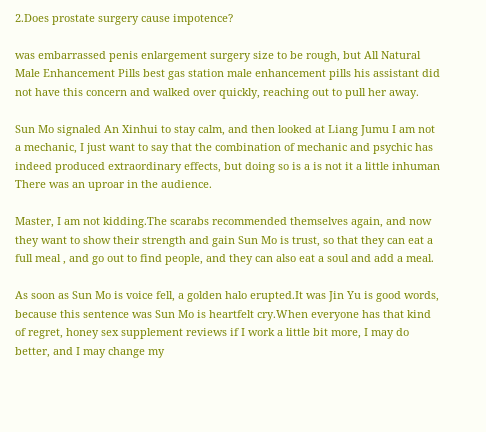2.Does prostate surgery cause impotence?

was embarrassed penis enlargement surgery size to be rough, but All Natural Male Enhancement Pills best gas station male enhancement pills his assistant did not have this concern and walked over quickly, reaching out to pull her away.

Sun Mo signaled An Xinhui to stay calm, and then looked at Liang Jumu I am not a mechanic, I just want to say that the combination of mechanic and psychic has indeed produced extraordinary effects, but doing so is a is not it a little inhuman There was an uproar in the audience.

Master, I am not kidding.The scarabs recommended themselves again, and now they want to show their strength and gain Sun Mo is trust, so that they can eat a full meal , and go out to find people, and they can also eat a soul and add a meal.

As soon as Sun Mo is voice fell, a golden halo erupted.It was Jin Yu is good words, because this sentence was Sun Mo is heartfelt cry.When everyone has that kind of regret, honey sex supplement reviews if I work a little bit more, I may do better, and I may change my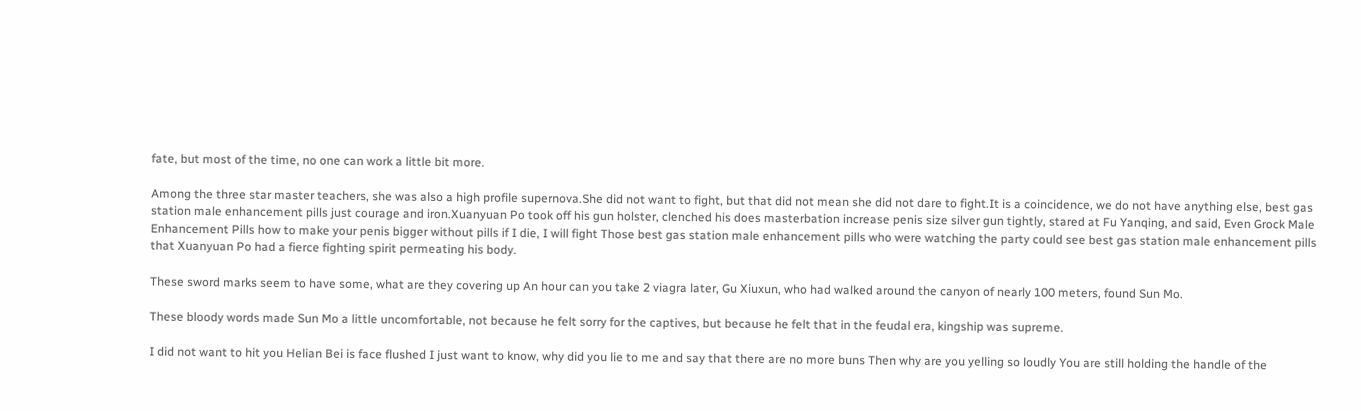fate, but most of the time, no one can work a little bit more.

Among the three star master teachers, she was also a high profile supernova.She did not want to fight, but that did not mean she did not dare to fight.It is a coincidence, we do not have anything else, best gas station male enhancement pills just courage and iron.Xuanyuan Po took off his gun holster, clenched his does masterbation increase penis size silver gun tightly, stared at Fu Yanqing, and said, Even Grock Male Enhancement Pills how to make your penis bigger without pills if I die, I will fight Those best gas station male enhancement pills who were watching the party could see best gas station male enhancement pills that Xuanyuan Po had a fierce fighting spirit permeating his body.

These sword marks seem to have some, what are they covering up An hour can you take 2 viagra later, Gu Xiuxun, who had walked around the canyon of nearly 100 meters, found Sun Mo.

These bloody words made Sun Mo a little uncomfortable, not because he felt sorry for the captives, but because he felt that in the feudal era, kingship was supreme.

I did not want to hit you Helian Bei is face flushed I just want to know, why did you lie to me and say that there are no more buns Then why are you yelling so loudly You are still holding the handle of the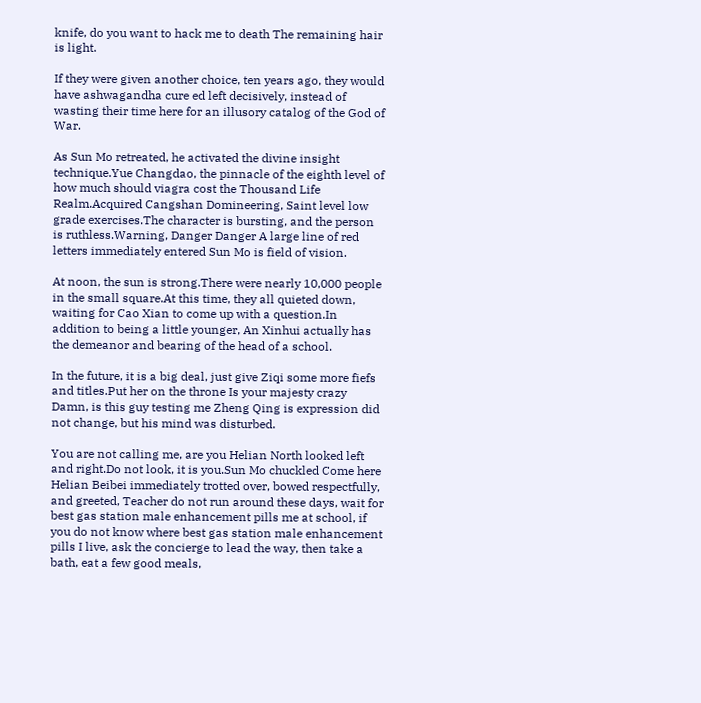knife, do you want to hack me to death The remaining hair is light.

If they were given another choice, ten years ago, they would have ashwagandha cure ed left decisively, instead of wasting their time here for an illusory catalog of the God of War.

As Sun Mo retreated, he activated the divine insight technique.Yue Changdao, the pinnacle of the eighth level of how much should viagra cost the Thousand Life Realm.Acquired Cangshan Domineering, Saint level low grade exercises.The character is bursting, and the person is ruthless.Warning, Danger Danger A large line of red letters immediately entered Sun Mo is field of vision.

At noon, the sun is strong.There were nearly 10,000 people in the small square.At this time, they all quieted down, waiting for Cao Xian to come up with a question.In addition to being a little younger, An Xinhui actually has the demeanor and bearing of the head of a school.

In the future, it is a big deal, just give Ziqi some more fiefs and titles.Put her on the throne Is your majesty crazy Damn, is this guy testing me Zheng Qing is expression did not change, but his mind was disturbed.

You are not calling me, are you Helian North looked left and right.Do not look, it is you.Sun Mo chuckled Come here Helian Beibei immediately trotted over, bowed respectfully, and greeted, Teacher do not run around these days, wait for best gas station male enhancement pills me at school, if you do not know where best gas station male enhancement pills I live, ask the concierge to lead the way, then take a bath, eat a few good meals,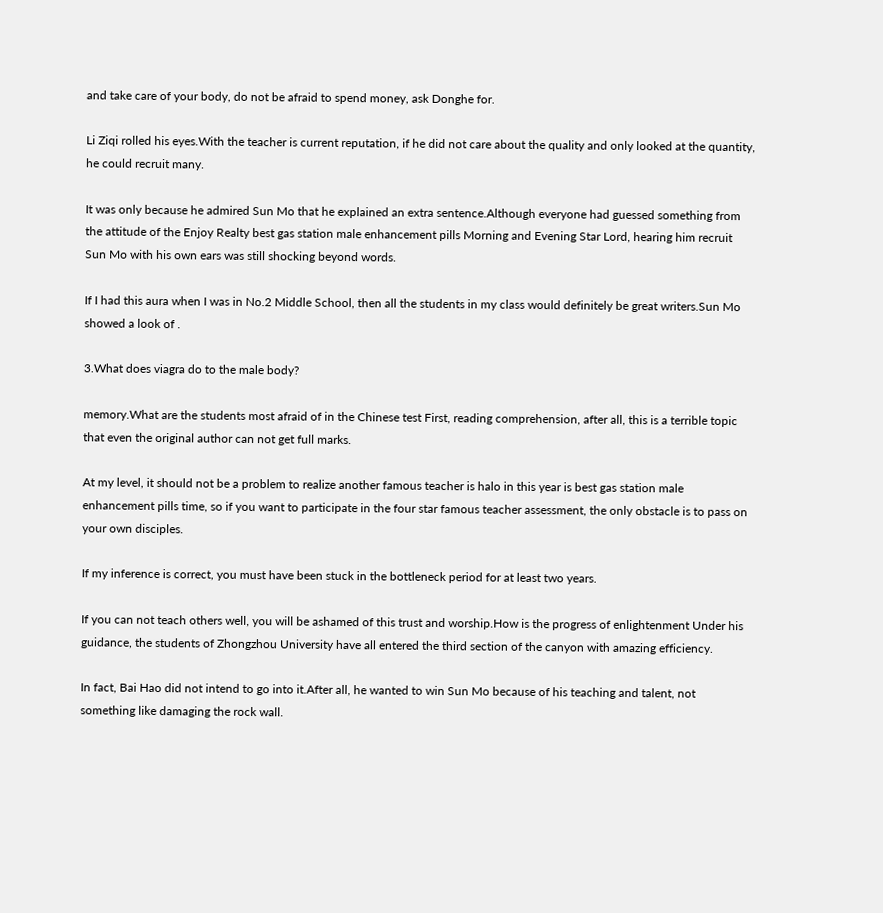and take care of your body, do not be afraid to spend money, ask Donghe for.

Li Ziqi rolled his eyes.With the teacher is current reputation, if he did not care about the quality and only looked at the quantity, he could recruit many.

It was only because he admired Sun Mo that he explained an extra sentence.Although everyone had guessed something from the attitude of the Enjoy Realty best gas station male enhancement pills Morning and Evening Star Lord, hearing him recruit Sun Mo with his own ears was still shocking beyond words.

If I had this aura when I was in No.2 Middle School, then all the students in my class would definitely be great writers.Sun Mo showed a look of .

3.What does viagra do to the male body?

memory.What are the students most afraid of in the Chinese test First, reading comprehension, after all, this is a terrible topic that even the original author can not get full marks.

At my level, it should not be a problem to realize another famous teacher is halo in this year is best gas station male enhancement pills time, so if you want to participate in the four star famous teacher assessment, the only obstacle is to pass on your own disciples.

If my inference is correct, you must have been stuck in the bottleneck period for at least two years.

If you can not teach others well, you will be ashamed of this trust and worship.How is the progress of enlightenment Under his guidance, the students of Zhongzhou University have all entered the third section of the canyon with amazing efficiency.

In fact, Bai Hao did not intend to go into it.After all, he wanted to win Sun Mo because of his teaching and talent, not something like damaging the rock wall.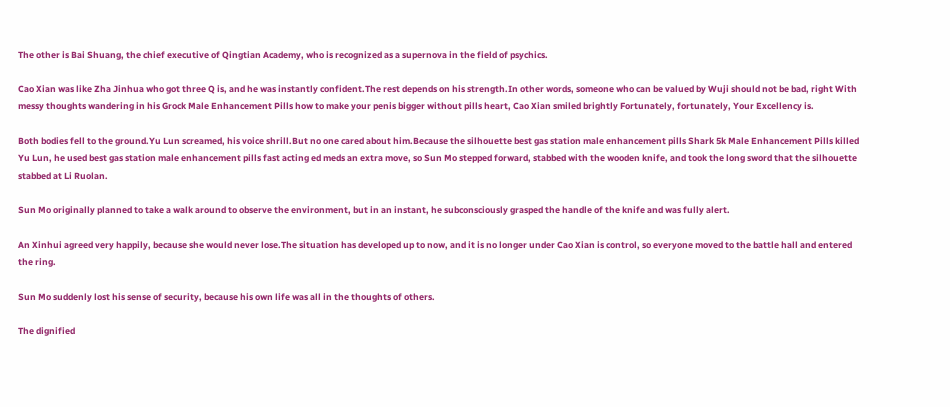The other is Bai Shuang, the chief executive of Qingtian Academy, who is recognized as a supernova in the field of psychics.

Cao Xian was like Zha Jinhua who got three Q is, and he was instantly confident.The rest depends on his strength.In other words, someone who can be valued by Wuji should not be bad, right With messy thoughts wandering in his Grock Male Enhancement Pills how to make your penis bigger without pills heart, Cao Xian smiled brightly Fortunately, fortunately, Your Excellency is.

Both bodies fell to the ground.Yu Lun screamed, his voice shrill.But no one cared about him.Because the silhouette best gas station male enhancement pills Shark 5k Male Enhancement Pills killed Yu Lun, he used best gas station male enhancement pills fast acting ed meds an extra move, so Sun Mo stepped forward, stabbed with the wooden knife, and took the long sword that the silhouette stabbed at Li Ruolan.

Sun Mo originally planned to take a walk around to observe the environment, but in an instant, he subconsciously grasped the handle of the knife and was fully alert.

An Xinhui agreed very happily, because she would never lose.The situation has developed up to now, and it is no longer under Cao Xian is control, so everyone moved to the battle hall and entered the ring.

Sun Mo suddenly lost his sense of security, because his own life was all in the thoughts of others.

The dignified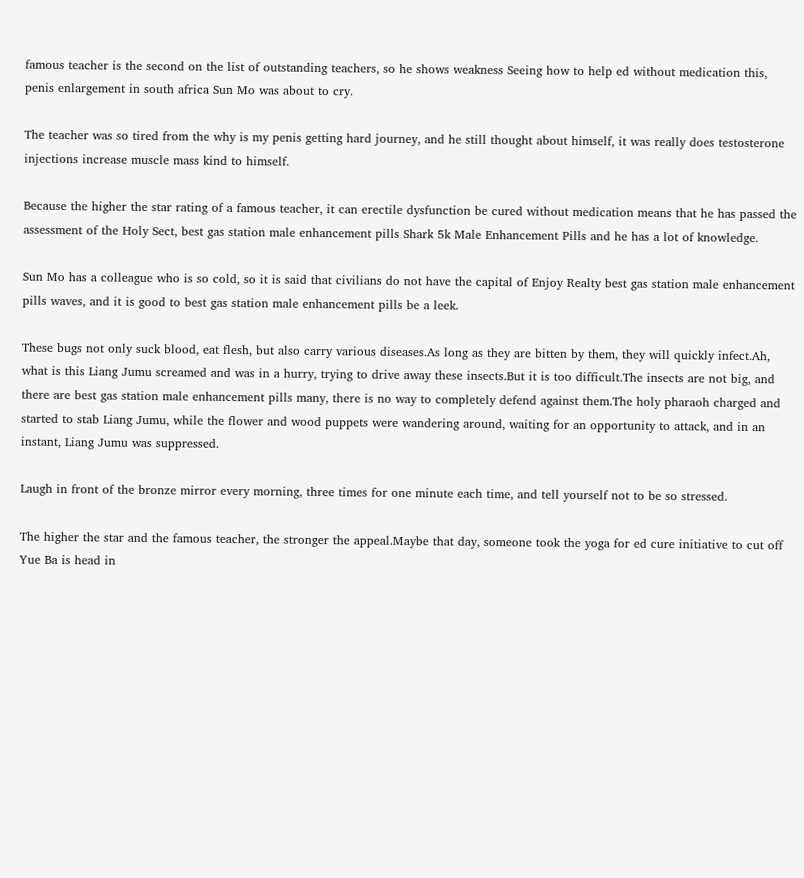famous teacher is the second on the list of outstanding teachers, so he shows weakness Seeing how to help ed without medication this, penis enlargement in south africa Sun Mo was about to cry.

The teacher was so tired from the why is my penis getting hard journey, and he still thought about himself, it was really does testosterone injections increase muscle mass kind to himself.

Because the higher the star rating of a famous teacher, it can erectile dysfunction be cured without medication means that he has passed the assessment of the Holy Sect, best gas station male enhancement pills Shark 5k Male Enhancement Pills and he has a lot of knowledge.

Sun Mo has a colleague who is so cold, so it is said that civilians do not have the capital of Enjoy Realty best gas station male enhancement pills waves, and it is good to best gas station male enhancement pills be a leek.

These bugs not only suck blood, eat flesh, but also carry various diseases.As long as they are bitten by them, they will quickly infect.Ah, what is this Liang Jumu screamed and was in a hurry, trying to drive away these insects.But it is too difficult.The insects are not big, and there are best gas station male enhancement pills many, there is no way to completely defend against them.The holy pharaoh charged and started to stab Liang Jumu, while the flower and wood puppets were wandering around, waiting for an opportunity to attack, and in an instant, Liang Jumu was suppressed.

Laugh in front of the bronze mirror every morning, three times for one minute each time, and tell yourself not to be so stressed.

The higher the star and the famous teacher, the stronger the appeal.Maybe that day, someone took the yoga for ed cure initiative to cut off Yue Ba is head in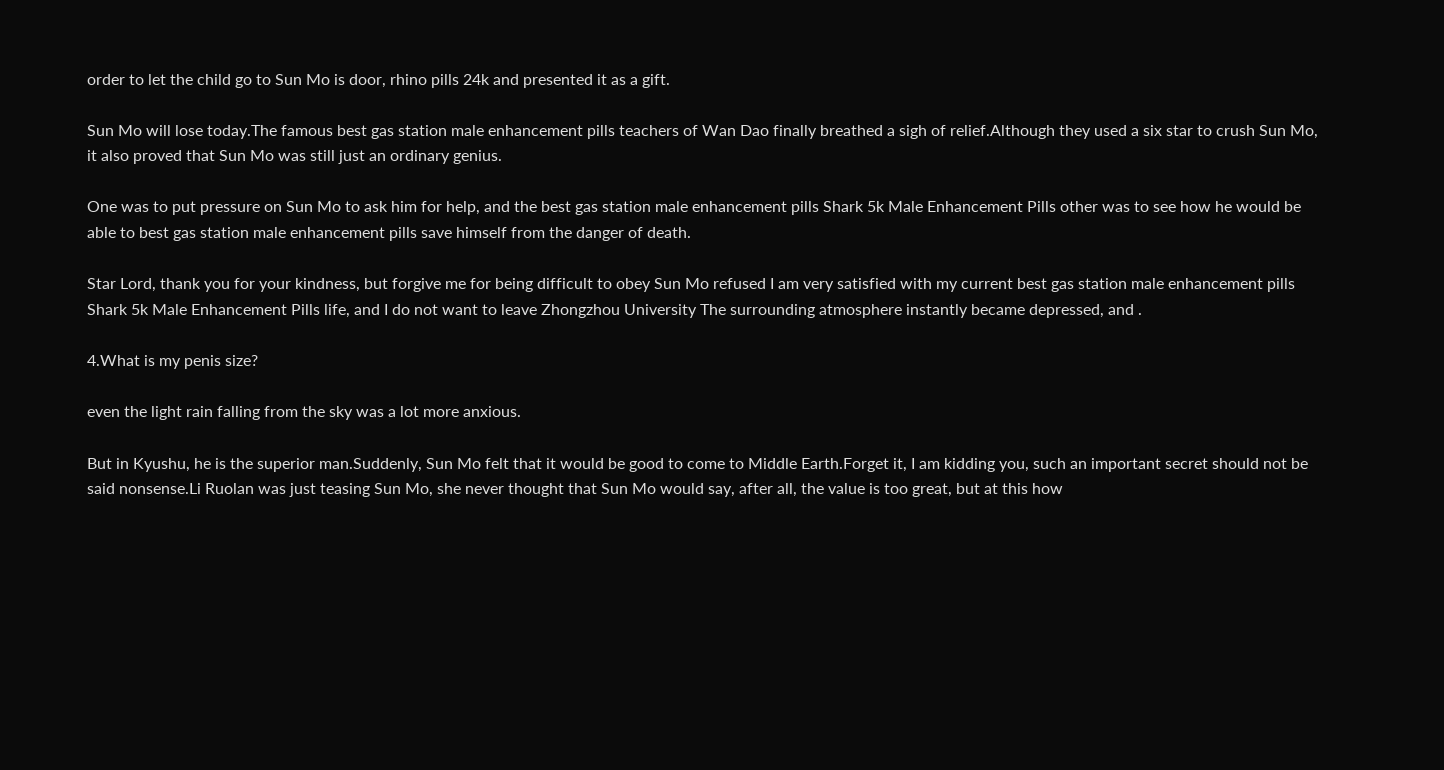order to let the child go to Sun Mo is door, rhino pills 24k and presented it as a gift.

Sun Mo will lose today.The famous best gas station male enhancement pills teachers of Wan Dao finally breathed a sigh of relief.Although they used a six star to crush Sun Mo, it also proved that Sun Mo was still just an ordinary genius.

One was to put pressure on Sun Mo to ask him for help, and the best gas station male enhancement pills Shark 5k Male Enhancement Pills other was to see how he would be able to best gas station male enhancement pills save himself from the danger of death.

Star Lord, thank you for your kindness, but forgive me for being difficult to obey Sun Mo refused I am very satisfied with my current best gas station male enhancement pills Shark 5k Male Enhancement Pills life, and I do not want to leave Zhongzhou University The surrounding atmosphere instantly became depressed, and .

4.What is my penis size?

even the light rain falling from the sky was a lot more anxious.

But in Kyushu, he is the superior man.Suddenly, Sun Mo felt that it would be good to come to Middle Earth.Forget it, I am kidding you, such an important secret should not be said nonsense.Li Ruolan was just teasing Sun Mo, she never thought that Sun Mo would say, after all, the value is too great, but at this how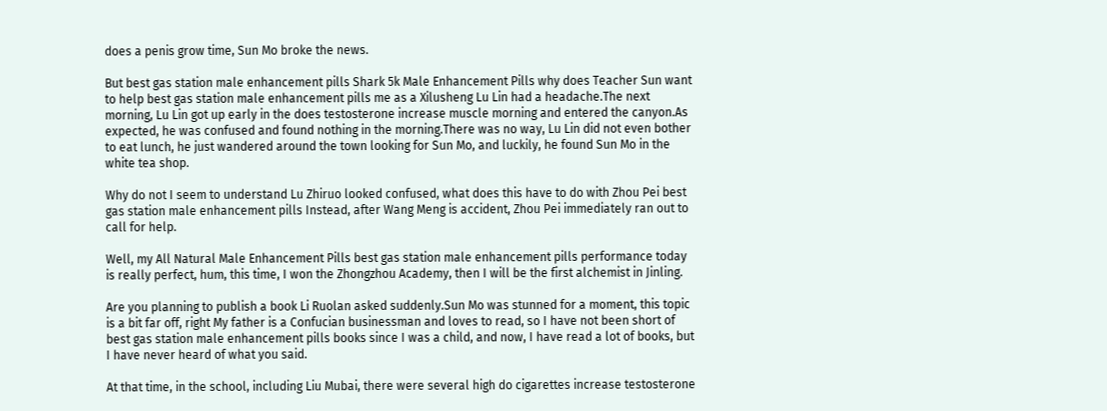does a penis grow time, Sun Mo broke the news.

But best gas station male enhancement pills Shark 5k Male Enhancement Pills why does Teacher Sun want to help best gas station male enhancement pills me as a Xilusheng Lu Lin had a headache.The next morning, Lu Lin got up early in the does testosterone increase muscle morning and entered the canyon.As expected, he was confused and found nothing in the morning.There was no way, Lu Lin did not even bother to eat lunch, he just wandered around the town looking for Sun Mo, and luckily, he found Sun Mo in the white tea shop.

Why do not I seem to understand Lu Zhiruo looked confused, what does this have to do with Zhou Pei best gas station male enhancement pills Instead, after Wang Meng is accident, Zhou Pei immediately ran out to call for help.

Well, my All Natural Male Enhancement Pills best gas station male enhancement pills performance today is really perfect, hum, this time, I won the Zhongzhou Academy, then I will be the first alchemist in Jinling.

Are you planning to publish a book Li Ruolan asked suddenly.Sun Mo was stunned for a moment, this topic is a bit far off, right My father is a Confucian businessman and loves to read, so I have not been short of best gas station male enhancement pills books since I was a child, and now, I have read a lot of books, but I have never heard of what you said.

At that time, in the school, including Liu Mubai, there were several high do cigarettes increase testosterone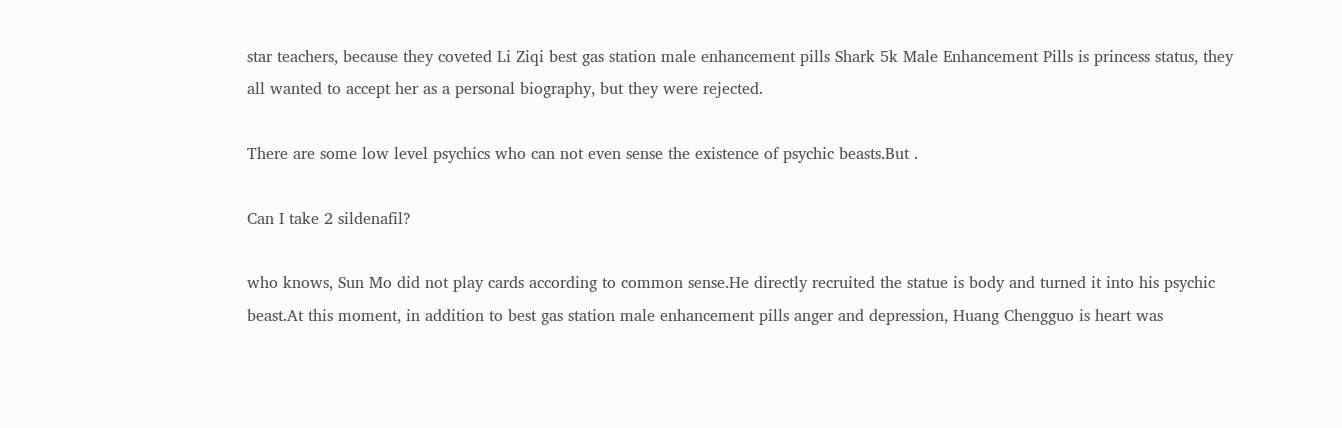star teachers, because they coveted Li Ziqi best gas station male enhancement pills Shark 5k Male Enhancement Pills is princess status, they all wanted to accept her as a personal biography, but they were rejected.

There are some low level psychics who can not even sense the existence of psychic beasts.But .

Can I take 2 sildenafil?

who knows, Sun Mo did not play cards according to common sense.He directly recruited the statue is body and turned it into his psychic beast.At this moment, in addition to best gas station male enhancement pills anger and depression, Huang Chengguo is heart was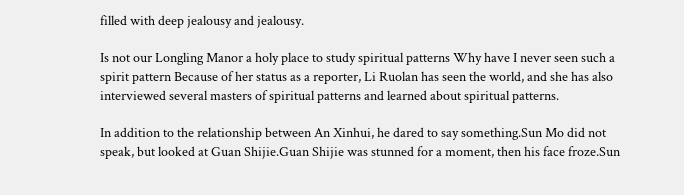filled with deep jealousy and jealousy.

Is not our Longling Manor a holy place to study spiritual patterns Why have I never seen such a spirit pattern Because of her status as a reporter, Li Ruolan has seen the world, and she has also interviewed several masters of spiritual patterns and learned about spiritual patterns.

In addition to the relationship between An Xinhui, he dared to say something.Sun Mo did not speak, but looked at Guan Shijie.Guan Shijie was stunned for a moment, then his face froze.Sun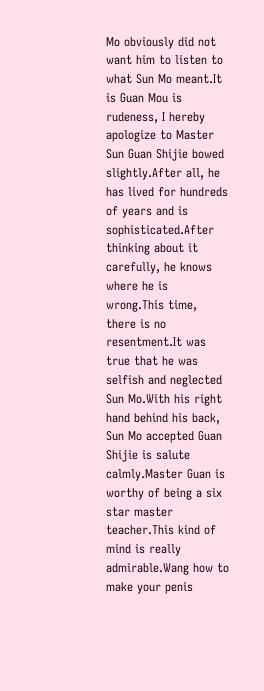Mo obviously did not want him to listen to what Sun Mo meant.It is Guan Mou is rudeness, I hereby apologize to Master Sun Guan Shijie bowed slightly.After all, he has lived for hundreds of years and is sophisticated.After thinking about it carefully, he knows where he is wrong.This time, there is no resentment.It was true that he was selfish and neglected Sun Mo.With his right hand behind his back, Sun Mo accepted Guan Shijie is salute calmly.Master Guan is worthy of being a six star master teacher.This kind of mind is really admirable.Wang how to make your penis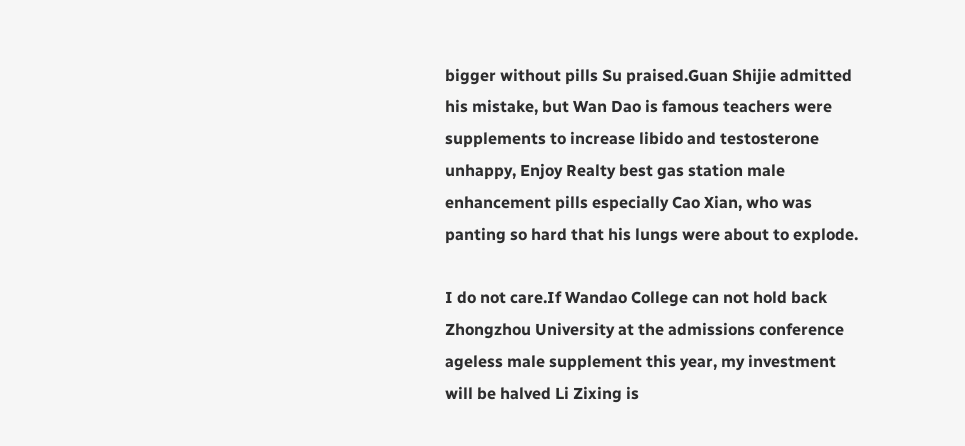bigger without pills Su praised.Guan Shijie admitted his mistake, but Wan Dao is famous teachers were supplements to increase libido and testosterone unhappy, Enjoy Realty best gas station male enhancement pills especially Cao Xian, who was panting so hard that his lungs were about to explode.

I do not care.If Wandao College can not hold back Zhongzhou University at the admissions conference ageless male supplement this year, my investment will be halved Li Zixing is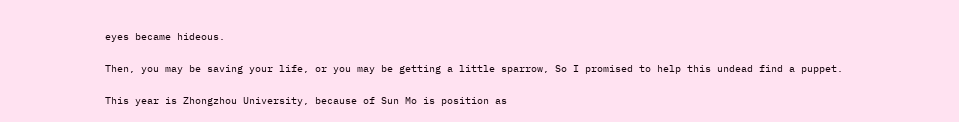eyes became hideous.

Then, you may be saving your life, or you may be getting a little sparrow, So I promised to help this undead find a puppet.

This year is Zhongzhou University, because of Sun Mo is position as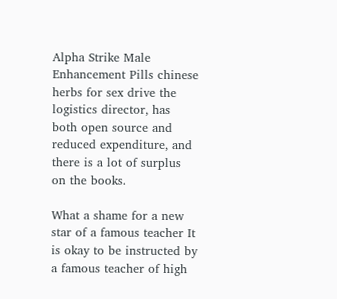Alpha Strike Male Enhancement Pills chinese herbs for sex drive the logistics director, has both open source and reduced expenditure, and there is a lot of surplus on the books.

What a shame for a new star of a famous teacher It is okay to be instructed by a famous teacher of high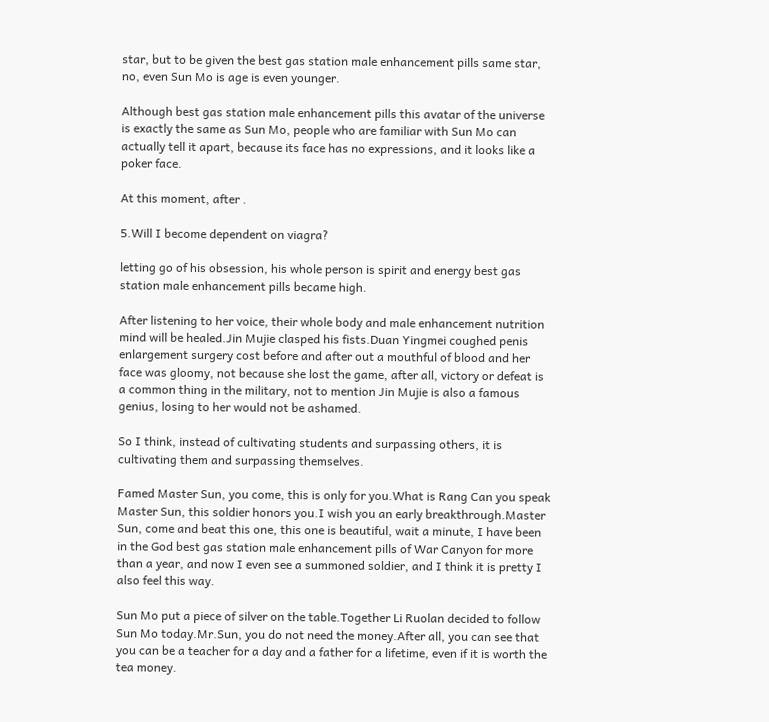star, but to be given the best gas station male enhancement pills same star, no, even Sun Mo is age is even younger.

Although best gas station male enhancement pills this avatar of the universe is exactly the same as Sun Mo, people who are familiar with Sun Mo can actually tell it apart, because its face has no expressions, and it looks like a poker face.

At this moment, after .

5.Will I become dependent on viagra?

letting go of his obsession, his whole person is spirit and energy best gas station male enhancement pills became high.

After listening to her voice, their whole body and male enhancement nutrition mind will be healed.Jin Mujie clasped his fists.Duan Yingmei coughed penis enlargement surgery cost before and after out a mouthful of blood and her face was gloomy, not because she lost the game, after all, victory or defeat is a common thing in the military, not to mention Jin Mujie is also a famous genius, losing to her would not be ashamed.

So I think, instead of cultivating students and surpassing others, it is cultivating them and surpassing themselves.

Famed Master Sun, you come, this is only for you.What is Rang Can you speak Master Sun, this soldier honors you.I wish you an early breakthrough.Master Sun, come and beat this one, this one is beautiful, wait a minute, I have been in the God best gas station male enhancement pills of War Canyon for more than a year, and now I even see a summoned soldier, and I think it is pretty I also feel this way.

Sun Mo put a piece of silver on the table.Together Li Ruolan decided to follow Sun Mo today.Mr.Sun, you do not need the money.After all, you can see that you can be a teacher for a day and a father for a lifetime, even if it is worth the tea money.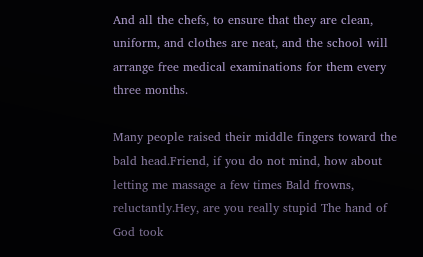And all the chefs, to ensure that they are clean, uniform, and clothes are neat, and the school will arrange free medical examinations for them every three months.

Many people raised their middle fingers toward the bald head.Friend, if you do not mind, how about letting me massage a few times Bald frowns, reluctantly.Hey, are you really stupid The hand of God took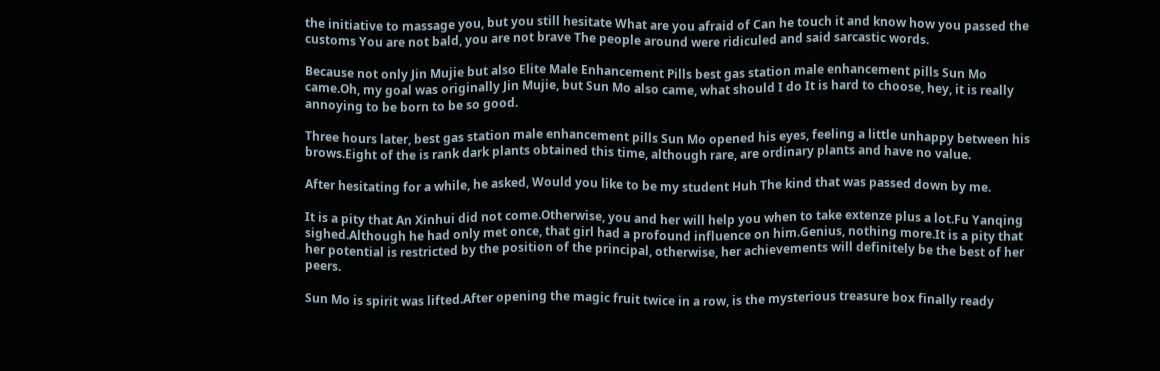the initiative to massage you, but you still hesitate What are you afraid of Can he touch it and know how you passed the customs You are not bald, you are not brave The people around were ridiculed and said sarcastic words.

Because not only Jin Mujie but also Elite Male Enhancement Pills best gas station male enhancement pills Sun Mo came.Oh, my goal was originally Jin Mujie, but Sun Mo also came, what should I do It is hard to choose, hey, it is really annoying to be born to be so good.

Three hours later, best gas station male enhancement pills Sun Mo opened his eyes, feeling a little unhappy between his brows.Eight of the is rank dark plants obtained this time, although rare, are ordinary plants and have no value.

After hesitating for a while, he asked, Would you like to be my student Huh The kind that was passed down by me.

It is a pity that An Xinhui did not come.Otherwise, you and her will help you when to take extenze plus a lot.Fu Yanqing sighed.Although he had only met once, that girl had a profound influence on him.Genius, nothing more.It is a pity that her potential is restricted by the position of the principal, otherwise, her achievements will definitely be the best of her peers.

Sun Mo is spirit was lifted.After opening the magic fruit twice in a row, is the mysterious treasure box finally ready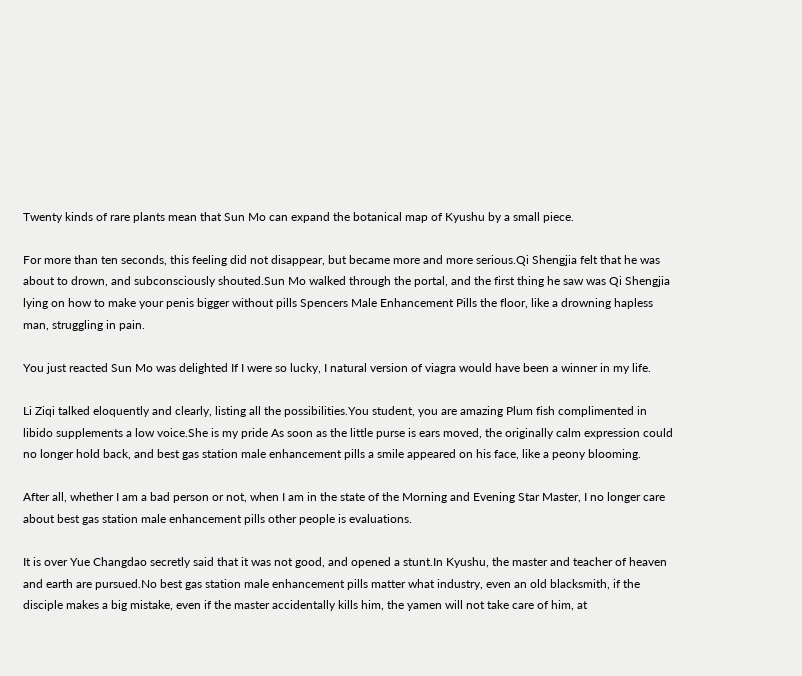Twenty kinds of rare plants mean that Sun Mo can expand the botanical map of Kyushu by a small piece.

For more than ten seconds, this feeling did not disappear, but became more and more serious.Qi Shengjia felt that he was about to drown, and subconsciously shouted.Sun Mo walked through the portal, and the first thing he saw was Qi Shengjia lying on how to make your penis bigger without pills Spencers Male Enhancement Pills the floor, like a drowning hapless man, struggling in pain.

You just reacted Sun Mo was delighted If I were so lucky, I natural version of viagra would have been a winner in my life.

Li Ziqi talked eloquently and clearly, listing all the possibilities.You student, you are amazing Plum fish complimented in libido supplements a low voice.She is my pride As soon as the little purse is ears moved, the originally calm expression could no longer hold back, and best gas station male enhancement pills a smile appeared on his face, like a peony blooming.

After all, whether I am a bad person or not, when I am in the state of the Morning and Evening Star Master, I no longer care about best gas station male enhancement pills other people is evaluations.

It is over Yue Changdao secretly said that it was not good, and opened a stunt.In Kyushu, the master and teacher of heaven and earth are pursued.No best gas station male enhancement pills matter what industry, even an old blacksmith, if the disciple makes a big mistake, even if the master accidentally kills him, the yamen will not take care of him, at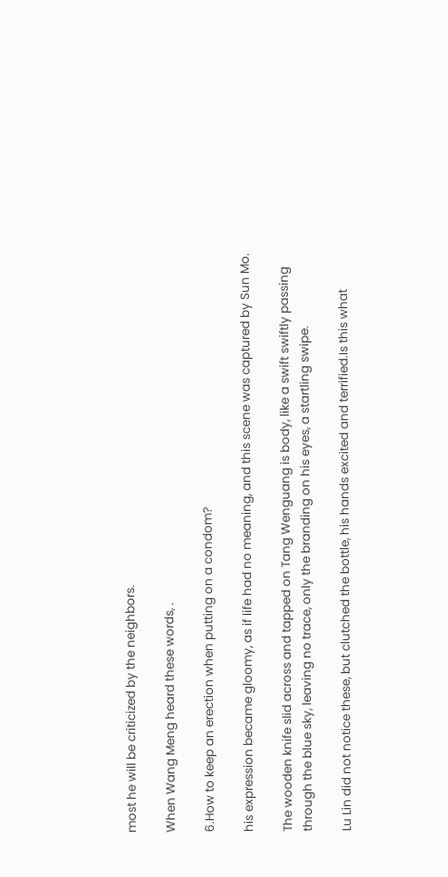most he will be criticized by the neighbors.

When Wang Meng heard these words, .

6.How to keep an erection when putting on a condom?

his expression became gloomy, as if life had no meaning, and this scene was captured by Sun Mo.

The wooden knife slid across and tapped on Tang Wenguang is body, like a swift swiftly passing through the blue sky, leaving no trace, only the branding on his eyes, a startling swipe.

Lu Lin did not notice these, but clutched the bottle, his hands excited and terrified.Is this what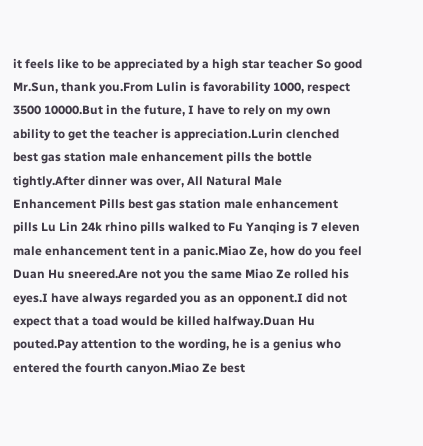it feels like to be appreciated by a high star teacher So good Mr.Sun, thank you.From Lulin is favorability 1000, respect 3500 10000.But in the future, I have to rely on my own ability to get the teacher is appreciation.Lurin clenched best gas station male enhancement pills the bottle tightly.After dinner was over, All Natural Male Enhancement Pills best gas station male enhancement pills Lu Lin 24k rhino pills walked to Fu Yanqing is 7 eleven male enhancement tent in a panic.Miao Ze, how do you feel Duan Hu sneered.Are not you the same Miao Ze rolled his eyes.I have always regarded you as an opponent.I did not expect that a toad would be killed halfway.Duan Hu pouted.Pay attention to the wording, he is a genius who entered the fourth canyon.Miao Ze best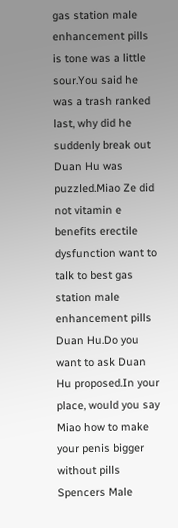gas station male enhancement pills is tone was a little sour.You said he was a trash ranked last, why did he suddenly break out Duan Hu was puzzled.Miao Ze did not vitamin e benefits erectile dysfunction want to talk to best gas station male enhancement pills Duan Hu.Do you want to ask Duan Hu proposed.In your place, would you say Miao how to make your penis bigger without pills Spencers Male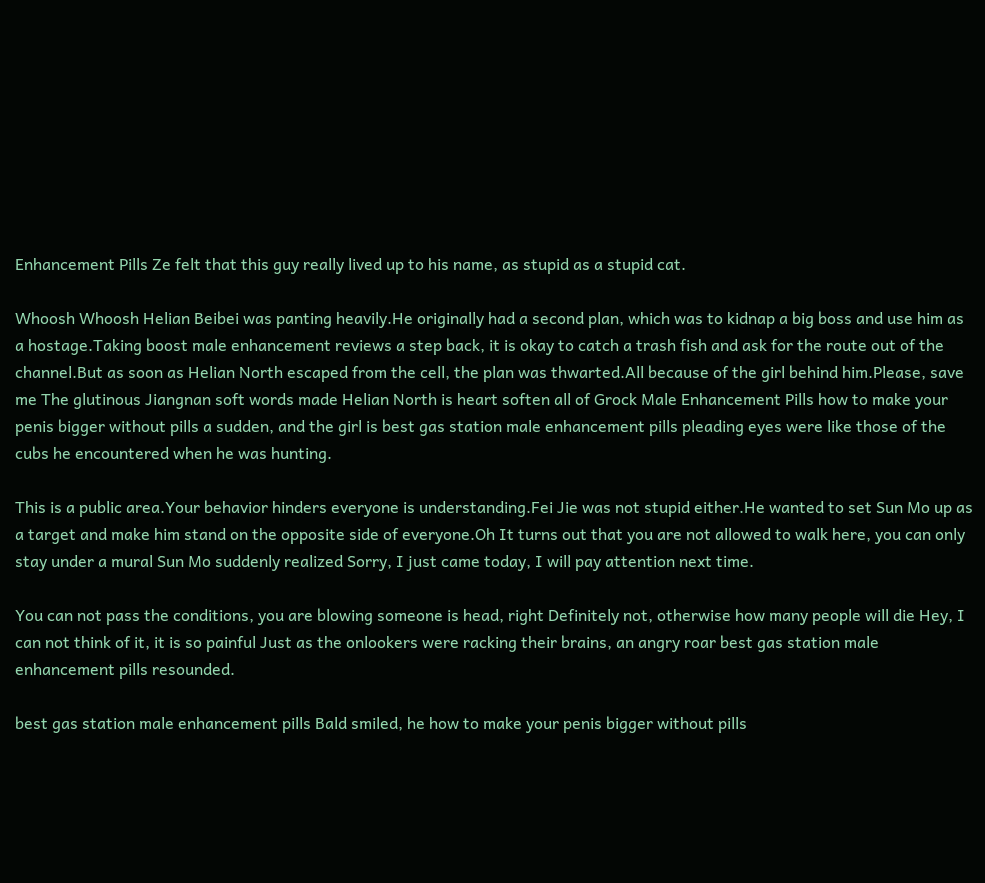Enhancement Pills Ze felt that this guy really lived up to his name, as stupid as a stupid cat.

Whoosh Whoosh Helian Beibei was panting heavily.He originally had a second plan, which was to kidnap a big boss and use him as a hostage.Taking boost male enhancement reviews a step back, it is okay to catch a trash fish and ask for the route out of the channel.But as soon as Helian North escaped from the cell, the plan was thwarted.All because of the girl behind him.Please, save me The glutinous Jiangnan soft words made Helian North is heart soften all of Grock Male Enhancement Pills how to make your penis bigger without pills a sudden, and the girl is best gas station male enhancement pills pleading eyes were like those of the cubs he encountered when he was hunting.

This is a public area.Your behavior hinders everyone is understanding.Fei Jie was not stupid either.He wanted to set Sun Mo up as a target and make him stand on the opposite side of everyone.Oh It turns out that you are not allowed to walk here, you can only stay under a mural Sun Mo suddenly realized Sorry, I just came today, I will pay attention next time.

You can not pass the conditions, you are blowing someone is head, right Definitely not, otherwise how many people will die Hey, I can not think of it, it is so painful Just as the onlookers were racking their brains, an angry roar best gas station male enhancement pills resounded.

best gas station male enhancement pills Bald smiled, he how to make your penis bigger without pills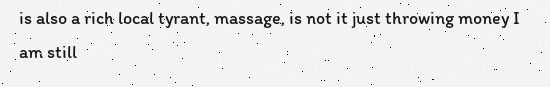is also a rich local tyrant, massage, is not it just throwing money I am still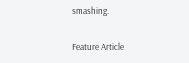smashing.

Feature Article